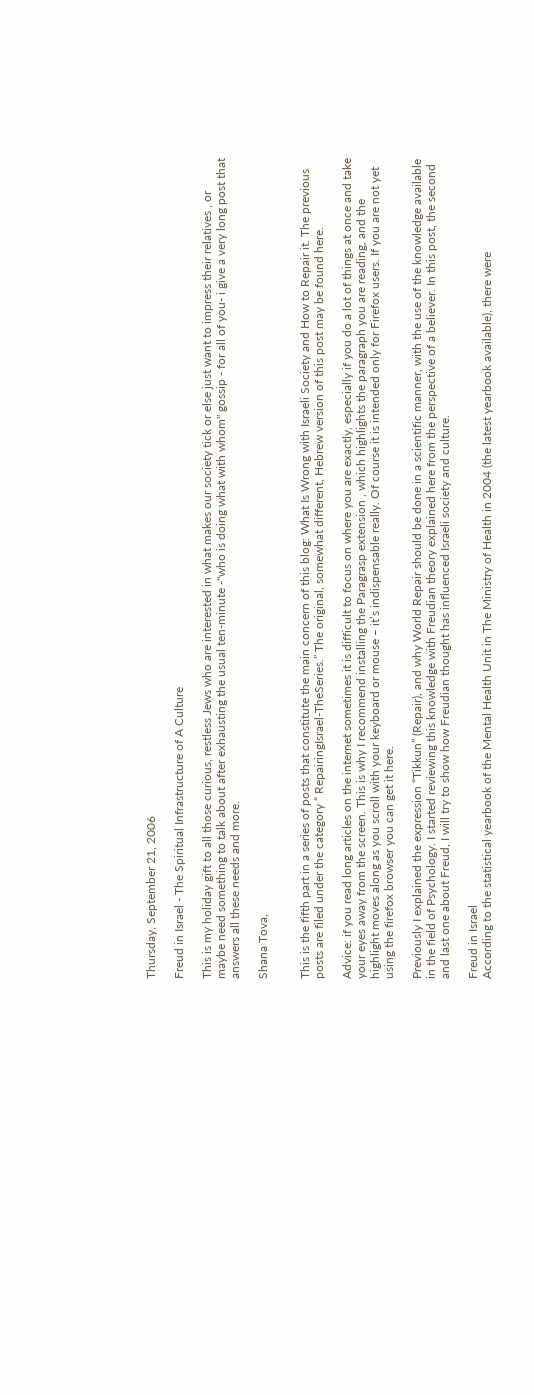Thursday, September 21, 2006

Freud in Israel - The Spiritual Infrastructure of A Culture

This is my holiday gift to all those curious, restless Jews who are interested in what makes our society tick or else just want to impress their relatives , or maybe need something to talk about after exhausting the usual ten-minute -"who is doing what with whom" gossip - for all of you- i give a very long post that answers all these needs and more.

Shana Tova,


This is the fifth part in a series of posts that constitute the main concern of this blog: What Is Wrong with Israeli Society and How to Repair it. The previous posts are filed under the category “ RepairingIsrael-TheSeries.” The original, somewhat different, Hebrew version of this post may be found here.

Advice: if you read long articles on the internet sometimes it is difficult to focus on where you are exactly, especially if you do a lot of things at once and take your eyes away from the screen. This is why I recommend installing the Paragrasp extension , which highlights the paragraph you are reading, and the highlight moves along as you scroll with your keyboard or mouse – it’s indispensable really. Of course it is intended only for Firefox users. If you are not yet using the firefox browser you can get it here.

Previously I explained the expression “Tikkun” (Repair), and why World Repair should be done in a scientific manner, with the use of the knowledge available in the field of Psychology. I started reviewing this knowledge with Freudian theory explained here from the perspective of a believer. In this post, the second and last one about Freud, I will try to show how Freudian thought has influenced Israeli society and culture.

Freud in Israel
According to the statistical yearbook of the Mental Health Unit in The Ministry of Health in 2004 (the latest yearbook available), there were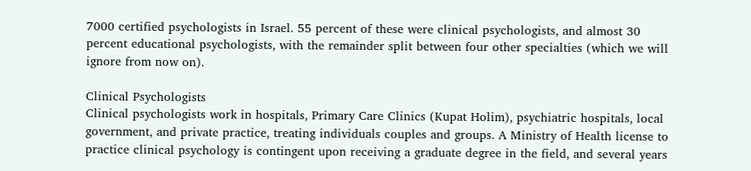7000 certified psychologists in Israel. 55 percent of these were clinical psychologists, and almost 30 percent educational psychologists, with the remainder split between four other specialties (which we will ignore from now on).

Clinical Psychologists
Clinical psychologists work in hospitals, Primary Care Clinics (Kupat Holim), psychiatric hospitals, local government, and private practice, treating individuals couples and groups. A Ministry of Health license to practice clinical psychology is contingent upon receiving a graduate degree in the field, and several years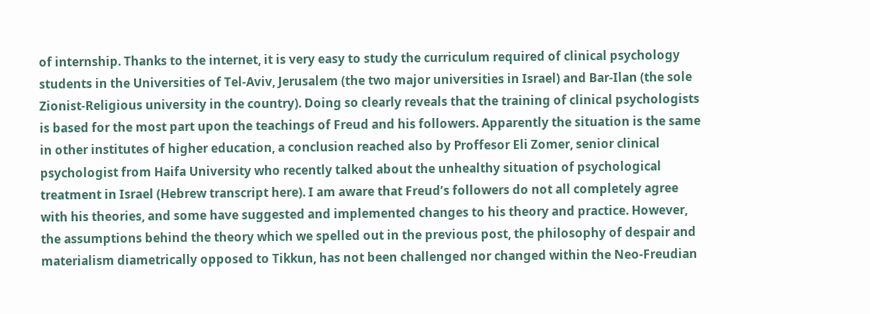of internship. Thanks to the internet, it is very easy to study the curriculum required of clinical psychology students in the Universities of Tel-Aviv, Jerusalem (the two major universities in Israel) and Bar-Ilan (the sole Zionist-Religious university in the country). Doing so clearly reveals that the training of clinical psychologists is based for the most part upon the teachings of Freud and his followers. Apparently the situation is the same in other institutes of higher education, a conclusion reached also by Proffesor Eli Zomer, senior clinical psychologist from Haifa University who recently talked about the unhealthy situation of psychological treatment in Israel (Hebrew transcript here). I am aware that Freud’s followers do not all completely agree with his theories, and some have suggested and implemented changes to his theory and practice. However, the assumptions behind the theory which we spelled out in the previous post, the philosophy of despair and materialism diametrically opposed to Tikkun, has not been challenged nor changed within the Neo-Freudian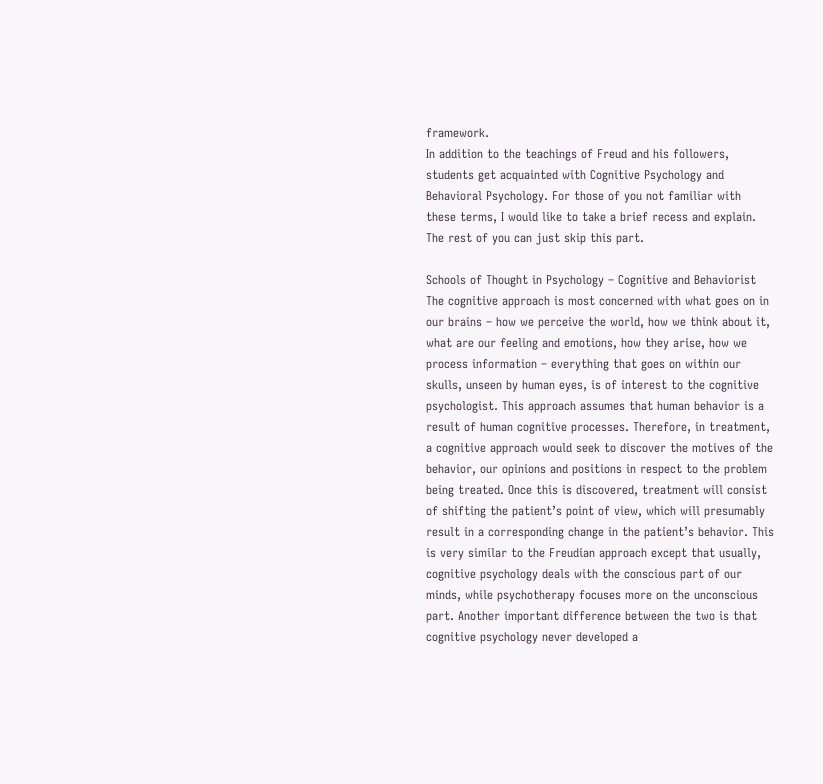framework.
In addition to the teachings of Freud and his followers, students get acquainted with Cognitive Psychology and Behavioral Psychology. For those of you not familiar with these terms, I would like to take a brief recess and explain. The rest of you can just skip this part.

Schools of Thought in Psychology – Cognitive and Behaviorist
The cognitive approach is most concerned with what goes on in our brains – how we perceive the world, how we think about it, what are our feeling and emotions, how they arise, how we process information – everything that goes on within our skulls, unseen by human eyes, is of interest to the cognitive psychologist. This approach assumes that human behavior is a result of human cognitive processes. Therefore, in treatment, a cognitive approach would seek to discover the motives of the behavior, our opinions and positions in respect to the problem being treated. Once this is discovered, treatment will consist of shifting the patient’s point of view, which will presumably result in a corresponding change in the patient’s behavior. This is very similar to the Freudian approach except that usually, cognitive psychology deals with the conscious part of our minds, while psychotherapy focuses more on the unconscious part. Another important difference between the two is that cognitive psychology never developed a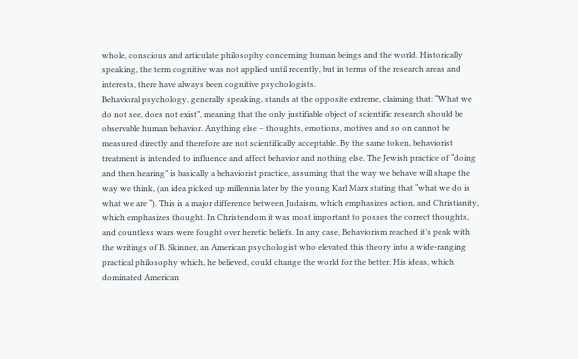whole, conscious and articulate philosophy concerning human beings and the world. Historically speaking, the term cognitive was not applied until recently, but in terms of the research areas and interests, there have always been cognitive psychologists.
Behavioral psychology, generally speaking, stands at the opposite extreme, claiming that: “What we do not see, does not exist”, meaning that the only justifiable object of scientific research should be observable human behavior. Anything else – thoughts, emotions, motives and so on cannot be measured directly and therefore are not scientifically acceptable. By the same token, behaviorist treatment is intended to influence and affect behavior and nothing else. The Jewish practice of “doing and then hearing” is basically a behaviorist practice, assuming that the way we behave will shape the way we think, (an idea picked up millennia later by the young Karl Marx stating that “what we do is what we are “). This is a major difference between Judaism, which emphasizes action, and Christianity, which emphasizes thought. In Christendom it was most important to posses the correct thoughts, and countless wars were fought over heretic beliefs. In any case, Behaviorism reached it’s peak with the writings of B. Skinner, an American psychologist who elevated this theory into a wide-ranging practical philosophy which, he believed, could change the world for the better. His ideas, which dominated American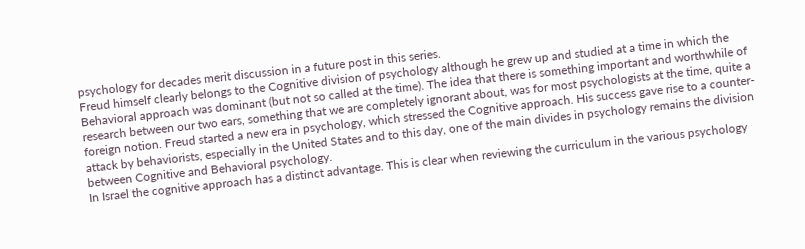psychology for decades merit discussion in a future post in this series.
Freud himself clearly belongs to the Cognitive division of psychology although he grew up and studied at a time in which the Behavioral approach was dominant (but not so called at the time). The idea that there is something important and worthwhile of research between our two ears, something that we are completely ignorant about, was for most psychologists at the time, quite a foreign notion. Freud started a new era in psychology, which stressed the Cognitive approach. His success gave rise to a counter-attack by behaviorists, especially in the United States and to this day, one of the main divides in psychology remains the division between Cognitive and Behavioral psychology.
In Israel the cognitive approach has a distinct advantage. This is clear when reviewing the curriculum in the various psychology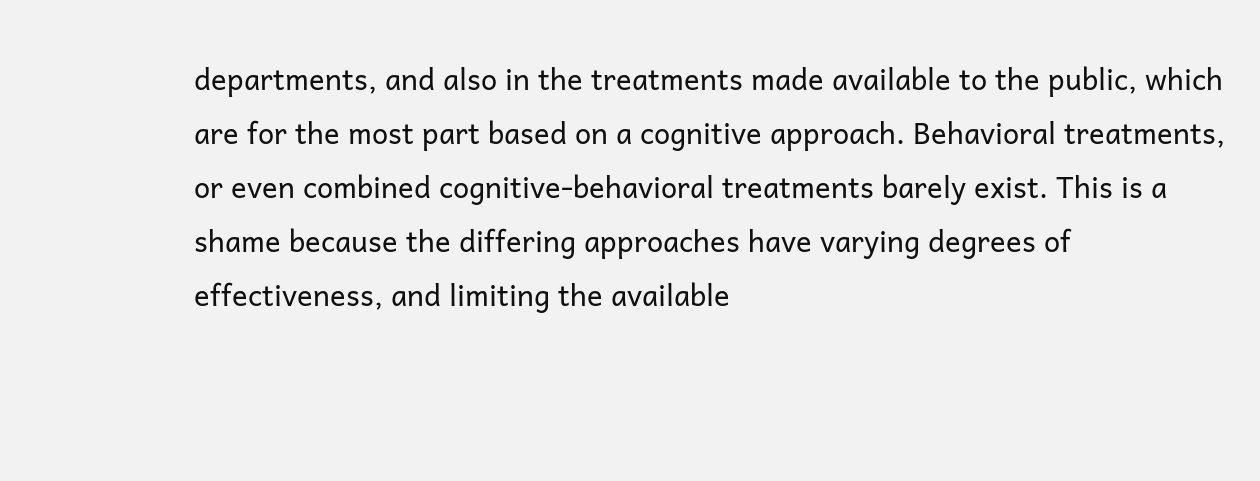departments, and also in the treatments made available to the public, which are for the most part based on a cognitive approach. Behavioral treatments, or even combined cognitive-behavioral treatments barely exist. This is a shame because the differing approaches have varying degrees of effectiveness, and limiting the available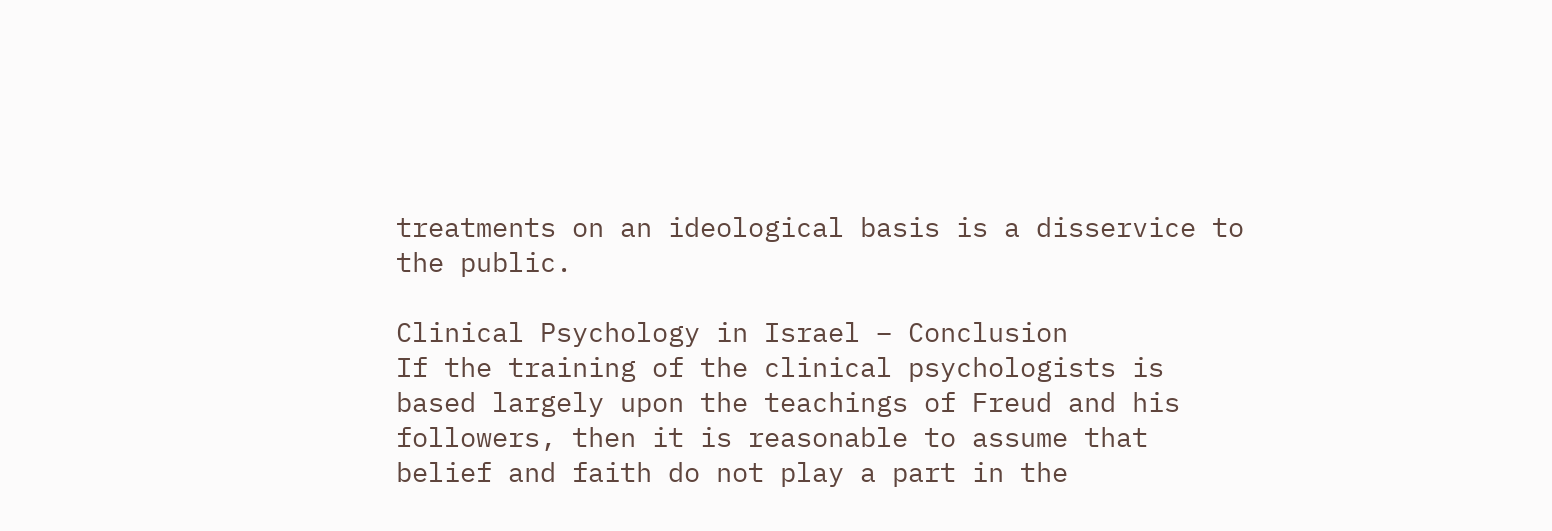treatments on an ideological basis is a disservice to the public.

Clinical Psychology in Israel – Conclusion
If the training of the clinical psychologists is based largely upon the teachings of Freud and his followers, then it is reasonable to assume that belief and faith do not play a part in the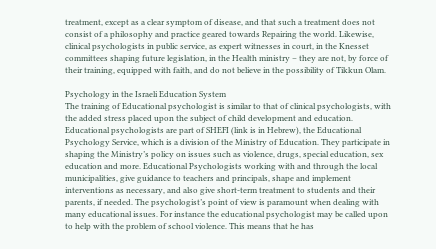treatment, except as a clear symptom of disease, and that such a treatment does not consist of a philosophy and practice geared towards Repairing the world. Likewise, clinical psychologists in public service, as expert witnesses in court, in the Knesset committees shaping future legislation, in the Health ministry – they are not, by force of their training, equipped with faith, and do not believe in the possibility of Tikkun Olam.

Psychology in the Israeli Education System
The training of Educational psychologist is similar to that of clinical psychologists, with the added stress placed upon the subject of child development and education. Educational psychologists are part of SHEFI (link is in Hebrew), the Educational Psychology Service, which is a division of the Ministry of Education. They participate in shaping the Ministry’s policy on issues such as violence, drugs, special education, sex education and more. Educational Psychologists working with and through the local municipalities, give guidance to teachers and principals, shape and implement interventions as necessary, and also give short-term treatment to students and their parents, if needed. The psychologist’s point of view is paramount when dealing with many educational issues. For instance the educational psychologist may be called upon to help with the problem of school violence. This means that he has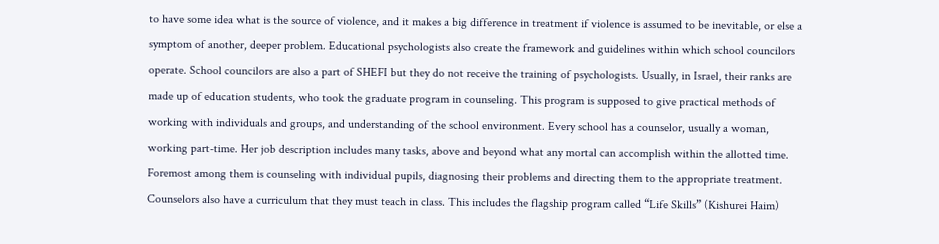to have some idea what is the source of violence, and it makes a big difference in treatment if violence is assumed to be inevitable, or else a symptom of another, deeper problem. Educational psychologists also create the framework and guidelines within which school councilors operate. School councilors are also a part of SHEFI but they do not receive the training of psychologists. Usually, in Israel, their ranks are made up of education students, who took the graduate program in counseling. This program is supposed to give practical methods of working with individuals and groups, and understanding of the school environment. Every school has a counselor, usually a woman, working part-time. Her job description includes many tasks, above and beyond what any mortal can accomplish within the allotted time. Foremost among them is counseling with individual pupils, diagnosing their problems and directing them to the appropriate treatment. Counselors also have a curriculum that they must teach in class. This includes the flagship program called “Life Skills” (Kishurei Haim)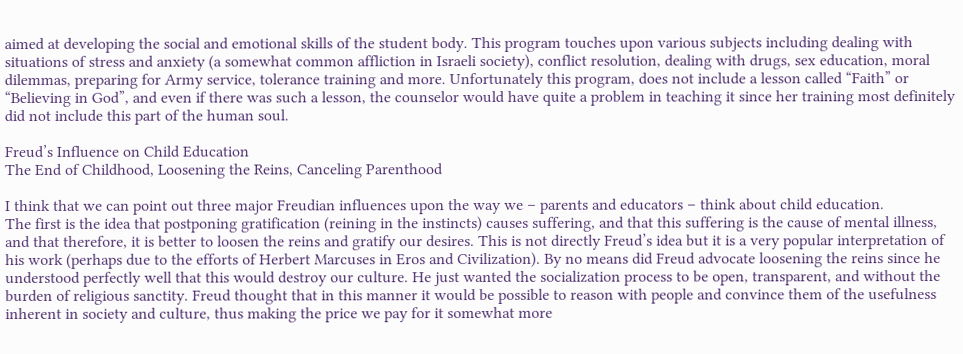aimed at developing the social and emotional skills of the student body. This program touches upon various subjects including dealing with situations of stress and anxiety (a somewhat common affliction in Israeli society), conflict resolution, dealing with drugs, sex education, moral dilemmas, preparing for Army service, tolerance training and more. Unfortunately this program, does not include a lesson called “Faith” or “Believing in God”, and even if there was such a lesson, the counselor would have quite a problem in teaching it since her training most definitely did not include this part of the human soul.

Freud’s Influence on Child Education
The End of Childhood, Loosening the Reins, Canceling Parenthood

I think that we can point out three major Freudian influences upon the way we – parents and educators – think about child education.
The first is the idea that postponing gratification (reining in the instincts) causes suffering, and that this suffering is the cause of mental illness, and that therefore, it is better to loosen the reins and gratify our desires. This is not directly Freud’s idea but it is a very popular interpretation of his work (perhaps due to the efforts of Herbert Marcuses in Eros and Civilization). By no means did Freud advocate loosening the reins since he understood perfectly well that this would destroy our culture. He just wanted the socialization process to be open, transparent, and without the burden of religious sanctity. Freud thought that in this manner it would be possible to reason with people and convince them of the usefulness inherent in society and culture, thus making the price we pay for it somewhat more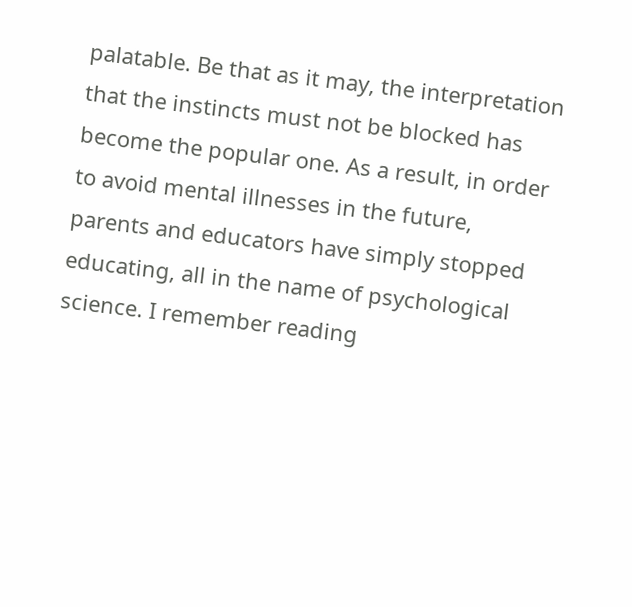palatable. Be that as it may, the interpretation that the instincts must not be blocked has become the popular one. As a result, in order to avoid mental illnesses in the future, parents and educators have simply stopped educating, all in the name of psychological science. I remember reading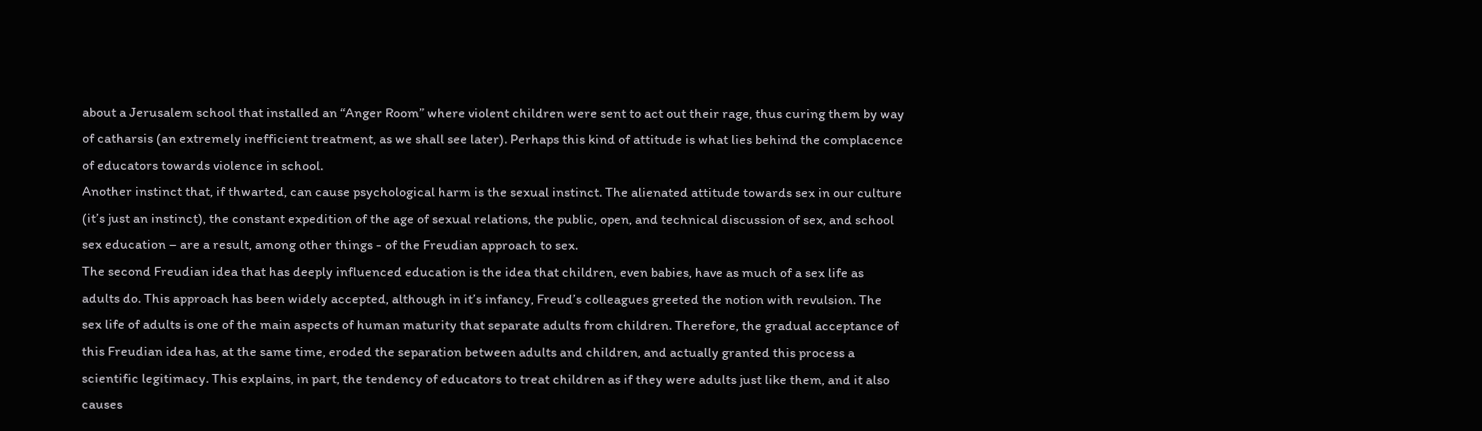about a Jerusalem school that installed an “Anger Room” where violent children were sent to act out their rage, thus curing them by way of catharsis (an extremely inefficient treatment, as we shall see later). Perhaps this kind of attitude is what lies behind the complacence of educators towards violence in school.
Another instinct that, if thwarted, can cause psychological harm is the sexual instinct. The alienated attitude towards sex in our culture (it’s just an instinct), the constant expedition of the age of sexual relations, the public, open, and technical discussion of sex, and school sex education – are a result, among other things - of the Freudian approach to sex.
The second Freudian idea that has deeply influenced education is the idea that children, even babies, have as much of a sex life as adults do. This approach has been widely accepted, although in it’s infancy, Freud’s colleagues greeted the notion with revulsion. The sex life of adults is one of the main aspects of human maturity that separate adults from children. Therefore, the gradual acceptance of this Freudian idea has, at the same time, eroded the separation between adults and children, and actually granted this process a scientific legitimacy. This explains, in part, the tendency of educators to treat children as if they were adults just like them, and it also causes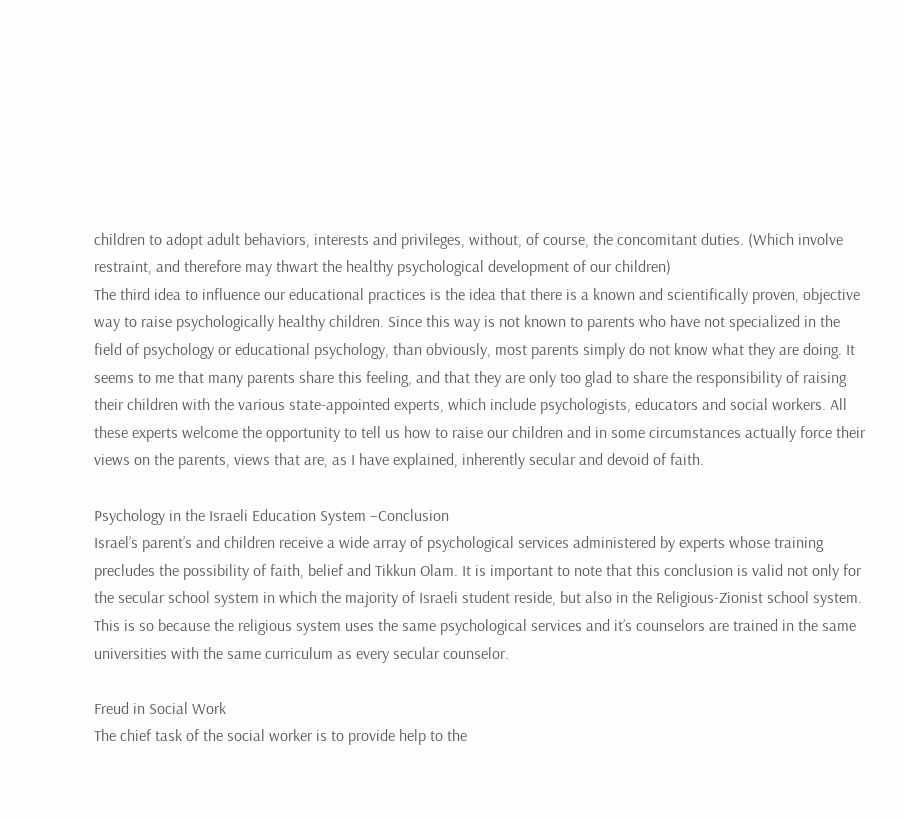children to adopt adult behaviors, interests and privileges, without, of course, the concomitant duties. (Which involve restraint, and therefore may thwart the healthy psychological development of our children)
The third idea to influence our educational practices is the idea that there is a known and scientifically proven, objective way to raise psychologically healthy children. Since this way is not known to parents who have not specialized in the field of psychology or educational psychology, than obviously, most parents simply do not know what they are doing. It seems to me that many parents share this feeling, and that they are only too glad to share the responsibility of raising their children with the various state-appointed experts, which include psychologists, educators and social workers. All these experts welcome the opportunity to tell us how to raise our children and in some circumstances actually force their views on the parents, views that are, as I have explained, inherently secular and devoid of faith.

Psychology in the Israeli Education System –Conclusion
Israel’s parent’s and children receive a wide array of psychological services administered by experts whose training precludes the possibility of faith, belief and Tikkun Olam. It is important to note that this conclusion is valid not only for the secular school system in which the majority of Israeli student reside, but also in the Religious-Zionist school system. This is so because the religious system uses the same psychological services and it’s counselors are trained in the same universities with the same curriculum as every secular counselor.

Freud in Social Work
The chief task of the social worker is to provide help to the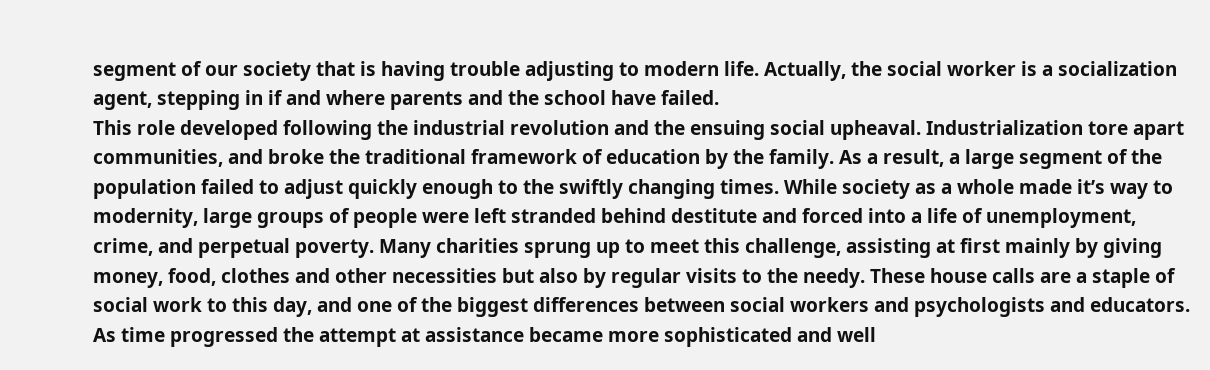segment of our society that is having trouble adjusting to modern life. Actually, the social worker is a socialization agent, stepping in if and where parents and the school have failed.
This role developed following the industrial revolution and the ensuing social upheaval. Industrialization tore apart communities, and broke the traditional framework of education by the family. As a result, a large segment of the population failed to adjust quickly enough to the swiftly changing times. While society as a whole made it’s way to modernity, large groups of people were left stranded behind destitute and forced into a life of unemployment, crime, and perpetual poverty. Many charities sprung up to meet this challenge, assisting at first mainly by giving money, food, clothes and other necessities but also by regular visits to the needy. These house calls are a staple of social work to this day, and one of the biggest differences between social workers and psychologists and educators. As time progressed the attempt at assistance became more sophisticated and well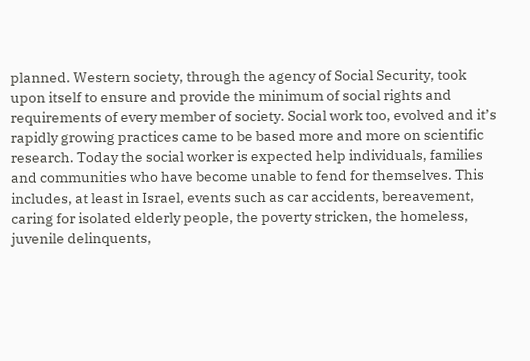planned. Western society, through the agency of Social Security, took upon itself to ensure and provide the minimum of social rights and requirements of every member of society. Social work too, evolved and it’s rapidly growing practices came to be based more and more on scientific research. Today the social worker is expected help individuals, families and communities who have become unable to fend for themselves. This includes, at least in Israel, events such as car accidents, bereavement, caring for isolated elderly people, the poverty stricken, the homeless, juvenile delinquents,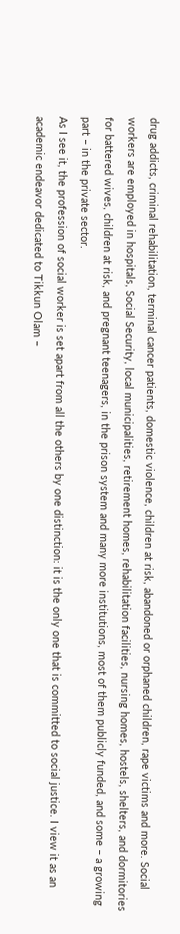drug addicts, criminal rehabilitation, terminal cancer patients, domestic violence, children at risk, abandoned or orphaned children, rape victims and more. Social workers are employed in hospitals, Social Security, local municipalities, retirement homes, rehabilitation facilities, nursing homes, hostels, shelters, and dormitories for battered wives, children at risk, and pregnant teenagers, in the prison system and many more institutions, most of them publicly funded, and some – a growing part – in the private sector.
As I see it, the profession of social worker is set apart from all the others by one distinction: it is the only one that is committed to social justice. I view it as an academic endeavor dedicated to Tikkun Olam –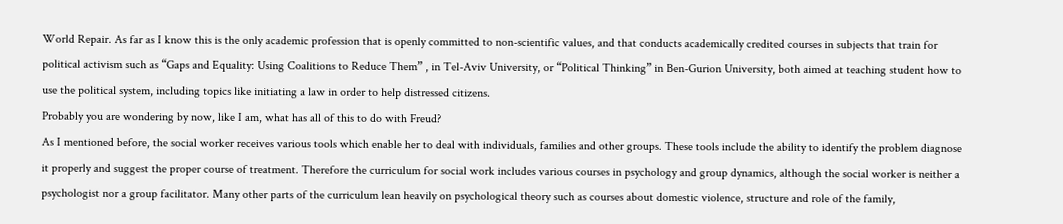World Repair. As far as I know this is the only academic profession that is openly committed to non-scientific values, and that conducts academically credited courses in subjects that train for political activism such as “Gaps and Equality: Using Coalitions to Reduce Them” , in Tel-Aviv University, or “Political Thinking” in Ben-Gurion University, both aimed at teaching student how to use the political system, including topics like initiating a law in order to help distressed citizens.
Probably you are wondering by now, like I am, what has all of this to do with Freud?
As I mentioned before, the social worker receives various tools which enable her to deal with individuals, families and other groups. These tools include the ability to identify the problem diagnose it properly and suggest the proper course of treatment. Therefore the curriculum for social work includes various courses in psychology and group dynamics, although the social worker is neither a psychologist nor a group facilitator. Many other parts of the curriculum lean heavily on psychological theory such as courses about domestic violence, structure and role of the family,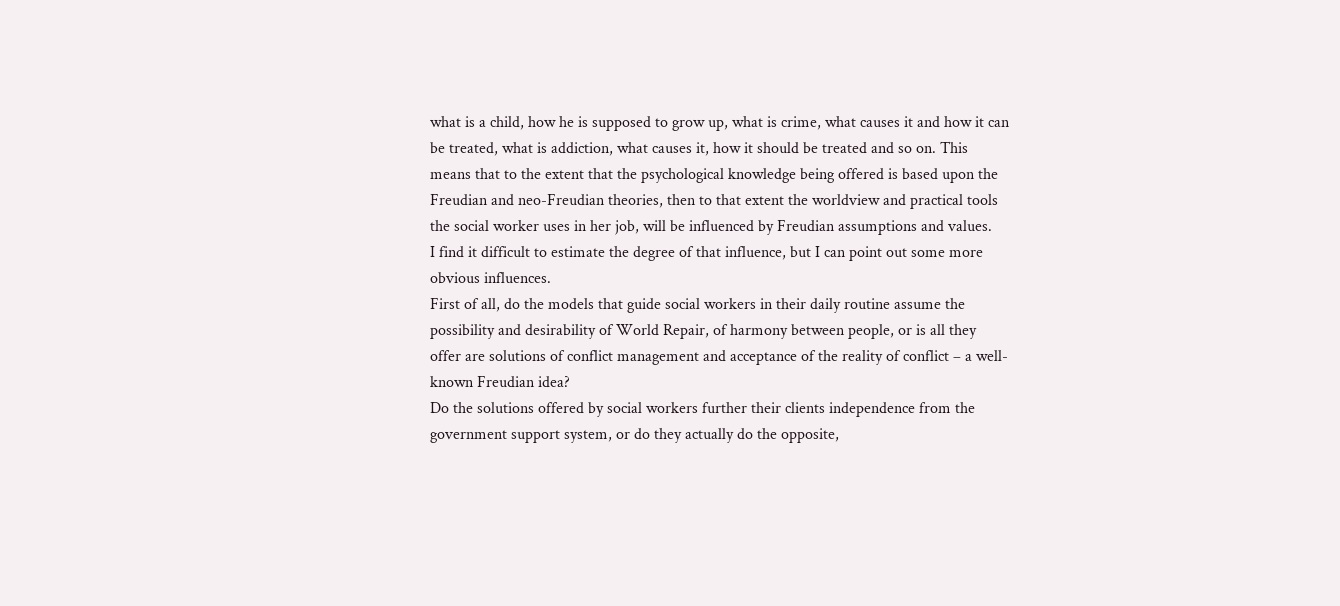what is a child, how he is supposed to grow up, what is crime, what causes it and how it can be treated, what is addiction, what causes it, how it should be treated and so on. This means that to the extent that the psychological knowledge being offered is based upon the Freudian and neo-Freudian theories, then to that extent the worldview and practical tools the social worker uses in her job, will be influenced by Freudian assumptions and values.
I find it difficult to estimate the degree of that influence, but I can point out some more obvious influences.
First of all, do the models that guide social workers in their daily routine assume the possibility and desirability of World Repair, of harmony between people, or is all they offer are solutions of conflict management and acceptance of the reality of conflict – a well-known Freudian idea?
Do the solutions offered by social workers further their clients independence from the government support system, or do they actually do the opposite,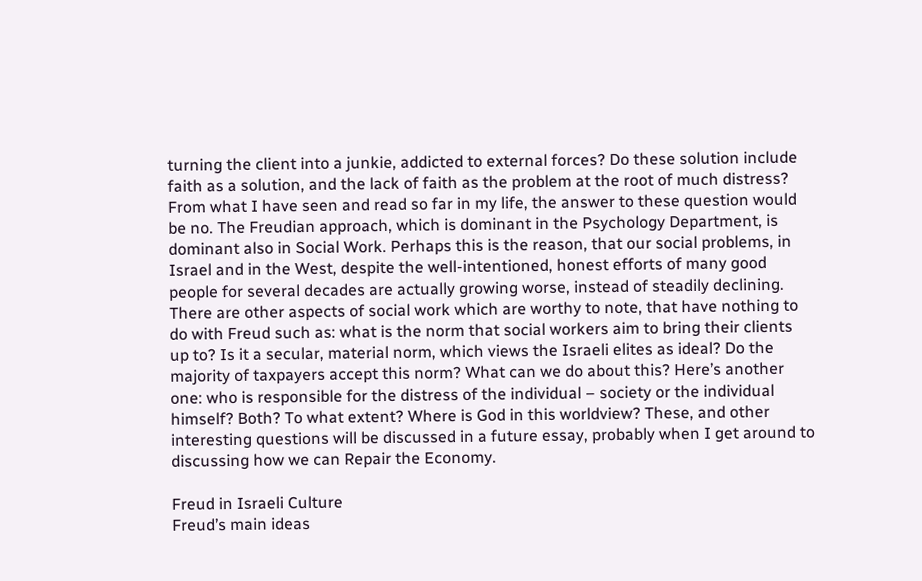turning the client into a junkie, addicted to external forces? Do these solution include faith as a solution, and the lack of faith as the problem at the root of much distress?
From what I have seen and read so far in my life, the answer to these question would be no. The Freudian approach, which is dominant in the Psychology Department, is dominant also in Social Work. Perhaps this is the reason, that our social problems, in Israel and in the West, despite the well-intentioned, honest efforts of many good people for several decades are actually growing worse, instead of steadily declining.
There are other aspects of social work which are worthy to note, that have nothing to do with Freud such as: what is the norm that social workers aim to bring their clients up to? Is it a secular, material norm, which views the Israeli elites as ideal? Do the majority of taxpayers accept this norm? What can we do about this? Here’s another one: who is responsible for the distress of the individual – society or the individual himself? Both? To what extent? Where is God in this worldview? These, and other interesting questions will be discussed in a future essay, probably when I get around to discussing how we can Repair the Economy.

Freud in Israeli Culture
Freud’s main ideas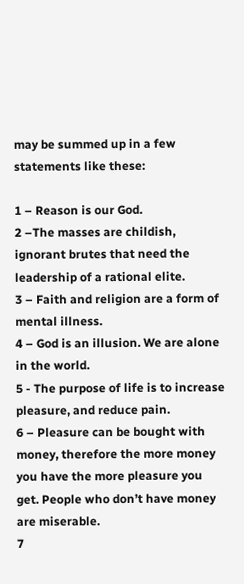may be summed up in a few statements like these:

1 – Reason is our God.
2 –The masses are childish, ignorant brutes that need the leadership of a rational elite.
3 – Faith and religion are a form of mental illness.
4 – God is an illusion. We are alone in the world.
5 - The purpose of life is to increase pleasure, and reduce pain.
6 – Pleasure can be bought with money, therefore the more money you have the more pleasure you get. People who don’t have money are miserable.
7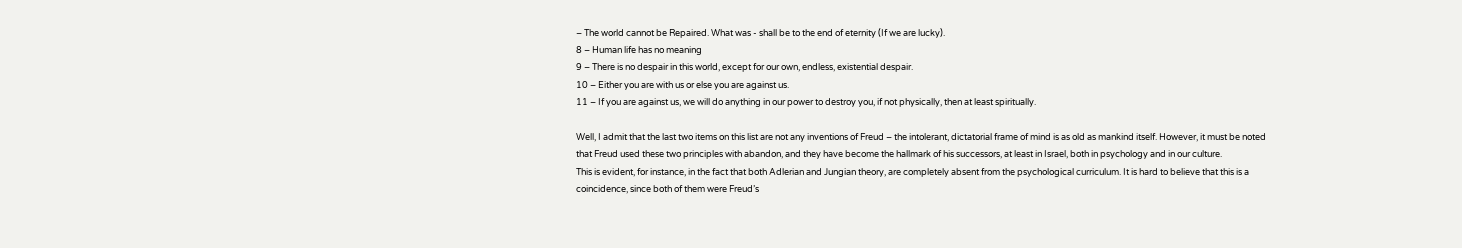– The world cannot be Repaired. What was - shall be to the end of eternity (If we are lucky).
8 – Human life has no meaning
9 – There is no despair in this world, except for our own, endless, existential despair.
10 – Either you are with us or else you are against us.
11 – If you are against us, we will do anything in our power to destroy you, if not physically, then at least spiritually.

Well, I admit that the last two items on this list are not any inventions of Freud – the intolerant, dictatorial frame of mind is as old as mankind itself. However, it must be noted that Freud used these two principles with abandon, and they have become the hallmark of his successors, at least in Israel, both in psychology and in our culture.
This is evident, for instance, in the fact that both Adlerian and Jungian theory, are completely absent from the psychological curriculum. It is hard to believe that this is a coincidence, since both of them were Freud’s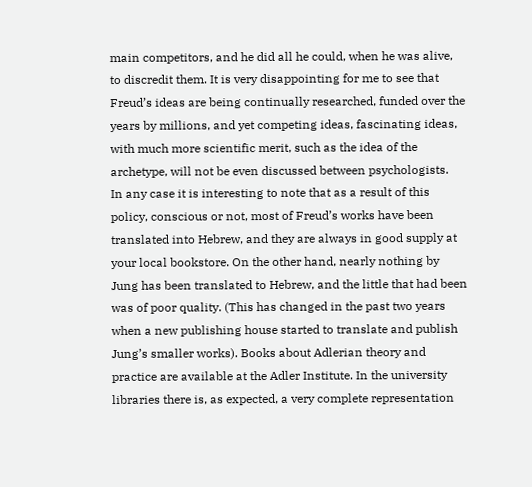main competitors, and he did all he could, when he was alive, to discredit them. It is very disappointing for me to see that Freud’s ideas are being continually researched, funded over the years by millions, and yet competing ideas, fascinating ideas, with much more scientific merit, such as the idea of the archetype, will not be even discussed between psychologists.
In any case it is interesting to note that as a result of this policy, conscious or not, most of Freud’s works have been translated into Hebrew, and they are always in good supply at your local bookstore. On the other hand, nearly nothing by Jung has been translated to Hebrew, and the little that had been was of poor quality. (This has changed in the past two years when a new publishing house started to translate and publish Jung’s smaller works). Books about Adlerian theory and practice are available at the Adler Institute. In the university libraries there is, as expected, a very complete representation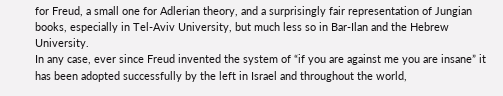for Freud, a small one for Adlerian theory, and a surprisingly fair representation of Jungian books, especially in Tel-Aviv University, but much less so in Bar-Ilan and the Hebrew University.
In any case, ever since Freud invented the system of “if you are against me you are insane” it has been adopted successfully by the left in Israel and throughout the world,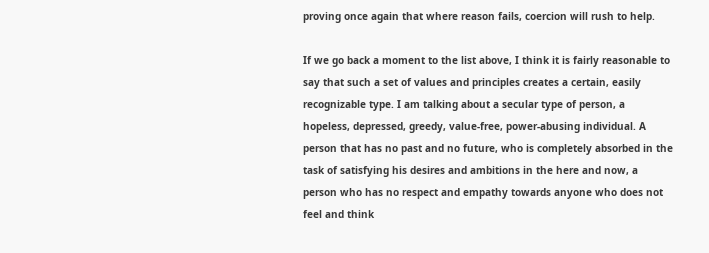proving once again that where reason fails, coercion will rush to help.

If we go back a moment to the list above, I think it is fairly reasonable to say that such a set of values and principles creates a certain, easily recognizable type. I am talking about a secular type of person, a hopeless, depressed, greedy, value-free, power-abusing individual. A person that has no past and no future, who is completely absorbed in the task of satisfying his desires and ambitions in the here and now, a person who has no respect and empathy towards anyone who does not feel and think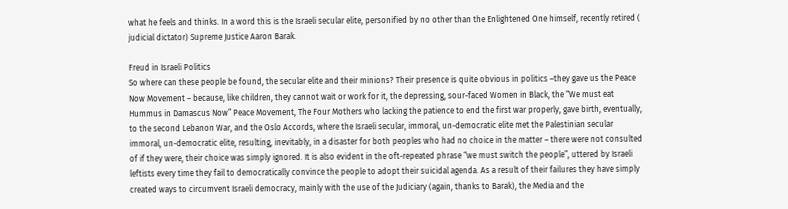what he feels and thinks. In a word this is the Israeli secular elite, personified by no other than the Enlightened One himself, recently retired ( judicial dictator) Supreme Justice Aaron Barak.

Freud in Israeli Politics
So where can these people be found, the secular elite and their minions? Their presence is quite obvious in politics –they gave us the Peace Now Movement – because, like children, they cannot wait or work for it, the depressing, sour-faced Women in Black, the “We must eat Hummus in Damascus Now” Peace Movement, The Four Mothers who lacking the patience to end the first war properly, gave birth, eventually, to the second Lebanon War, and the Oslo Accords, where the Israeli secular, immoral, un-democratic elite met the Palestinian secular immoral, un-democratic elite, resulting, inevitably, in a disaster for both peoples who had no choice in the matter – there were not consulted of if they were, their choice was simply ignored. It is also evident in the oft-repeated phrase “we must switch the people”, uttered by Israeli leftists every time they fail to democratically convince the people to adopt their suicidal agenda. As a result of their failures they have simply created ways to circumvent Israeli democracy, mainly with the use of the Judiciary (again, thanks to Barak), the Media and the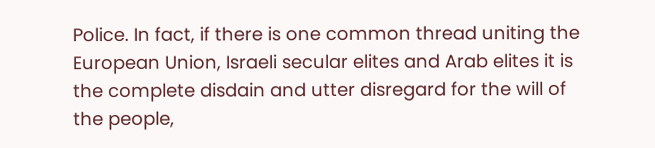Police. In fact, if there is one common thread uniting the European Union, Israeli secular elites and Arab elites it is the complete disdain and utter disregard for the will of the people,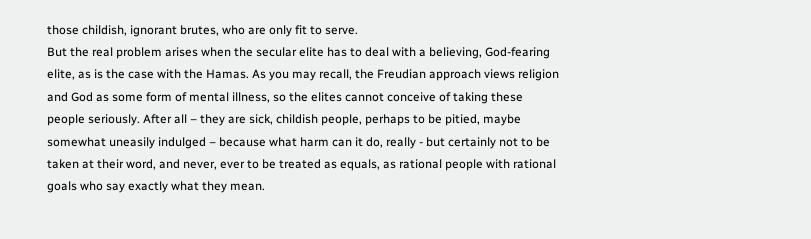those childish, ignorant brutes, who are only fit to serve.
But the real problem arises when the secular elite has to deal with a believing, God-fearing elite, as is the case with the Hamas. As you may recall, the Freudian approach views religion and God as some form of mental illness, so the elites cannot conceive of taking these people seriously. After all – they are sick, childish people, perhaps to be pitied, maybe somewhat uneasily indulged – because what harm can it do, really - but certainly not to be taken at their word, and never, ever to be treated as equals, as rational people with rational goals who say exactly what they mean.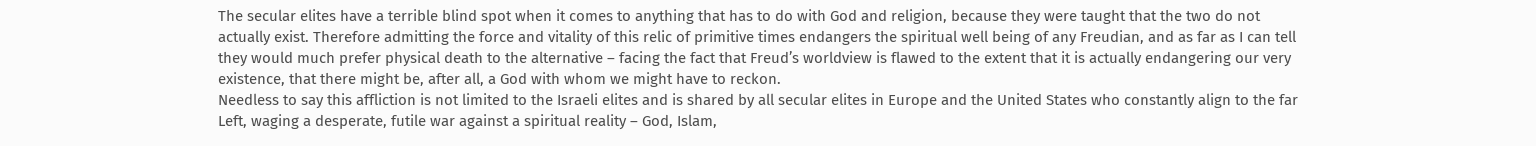The secular elites have a terrible blind spot when it comes to anything that has to do with God and religion, because they were taught that the two do not actually exist. Therefore admitting the force and vitality of this relic of primitive times endangers the spiritual well being of any Freudian, and as far as I can tell they would much prefer physical death to the alternative – facing the fact that Freud’s worldview is flawed to the extent that it is actually endangering our very existence, that there might be, after all, a God with whom we might have to reckon.
Needless to say this affliction is not limited to the Israeli elites and is shared by all secular elites in Europe and the United States who constantly align to the far Left, waging a desperate, futile war against a spiritual reality – God, Islam,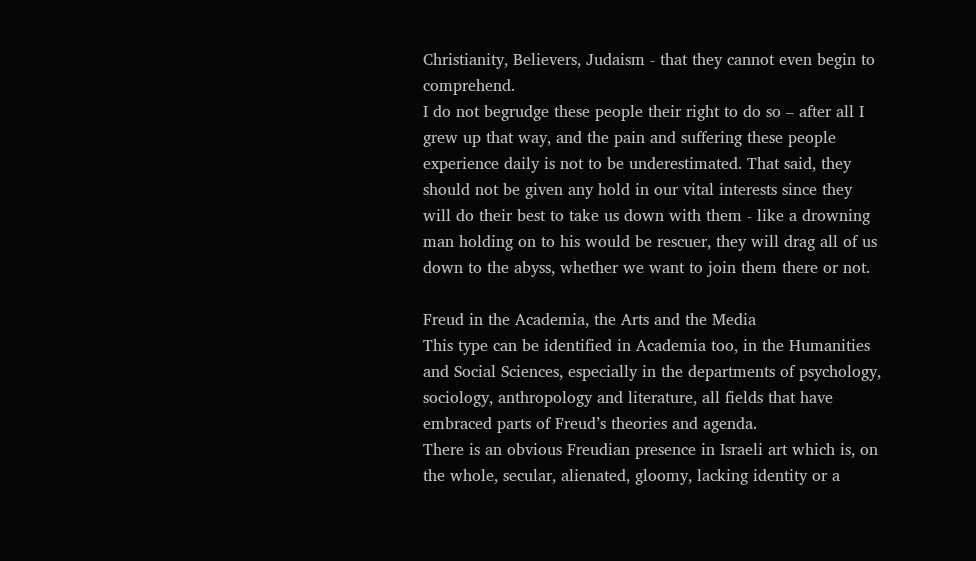Christianity, Believers, Judaism - that they cannot even begin to comprehend.
I do not begrudge these people their right to do so – after all I grew up that way, and the pain and suffering these people experience daily is not to be underestimated. That said, they should not be given any hold in our vital interests since they will do their best to take us down with them - like a drowning man holding on to his would be rescuer, they will drag all of us down to the abyss, whether we want to join them there or not.

Freud in the Academia, the Arts and the Media
This type can be identified in Academia too, in the Humanities and Social Sciences, especially in the departments of psychology, sociology, anthropology and literature, all fields that have embraced parts of Freud’s theories and agenda.
There is an obvious Freudian presence in Israeli art which is, on the whole, secular, alienated, gloomy, lacking identity or a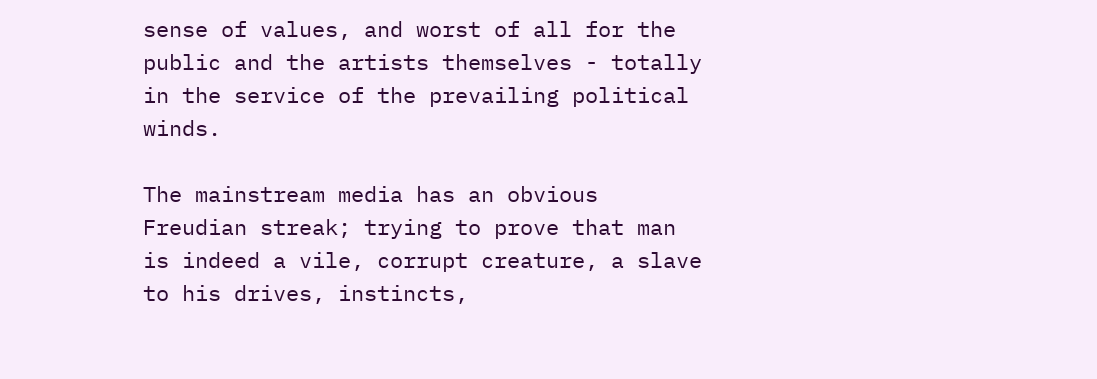sense of values, and worst of all for the public and the artists themselves - totally in the service of the prevailing political winds.

The mainstream media has an obvious Freudian streak; trying to prove that man is indeed a vile, corrupt creature, a slave to his drives, instincts,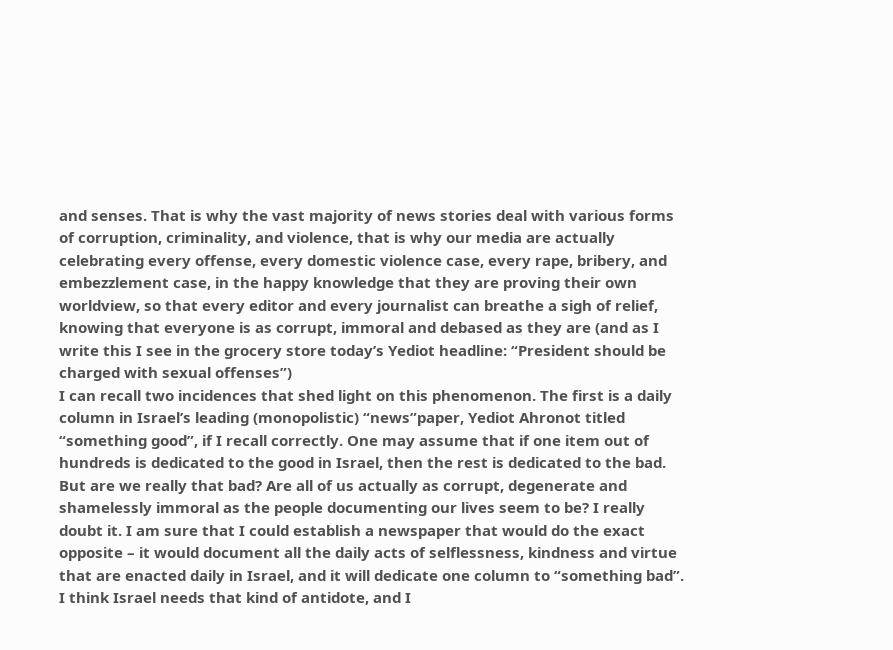and senses. That is why the vast majority of news stories deal with various forms of corruption, criminality, and violence, that is why our media are actually celebrating every offense, every domestic violence case, every rape, bribery, and embezzlement case, in the happy knowledge that they are proving their own worldview, so that every editor and every journalist can breathe a sigh of relief, knowing that everyone is as corrupt, immoral and debased as they are (and as I write this I see in the grocery store today’s Yediot headline: “President should be charged with sexual offenses”)
I can recall two incidences that shed light on this phenomenon. The first is a daily column in Israel’s leading (monopolistic) “news”paper, Yediot Ahronot titled “something good”, if I recall correctly. One may assume that if one item out of hundreds is dedicated to the good in Israel, then the rest is dedicated to the bad. But are we really that bad? Are all of us actually as corrupt, degenerate and shamelessly immoral as the people documenting our lives seem to be? I really doubt it. I am sure that I could establish a newspaper that would do the exact opposite – it would document all the daily acts of selflessness, kindness and virtue that are enacted daily in Israel, and it will dedicate one column to “something bad”. I think Israel needs that kind of antidote, and I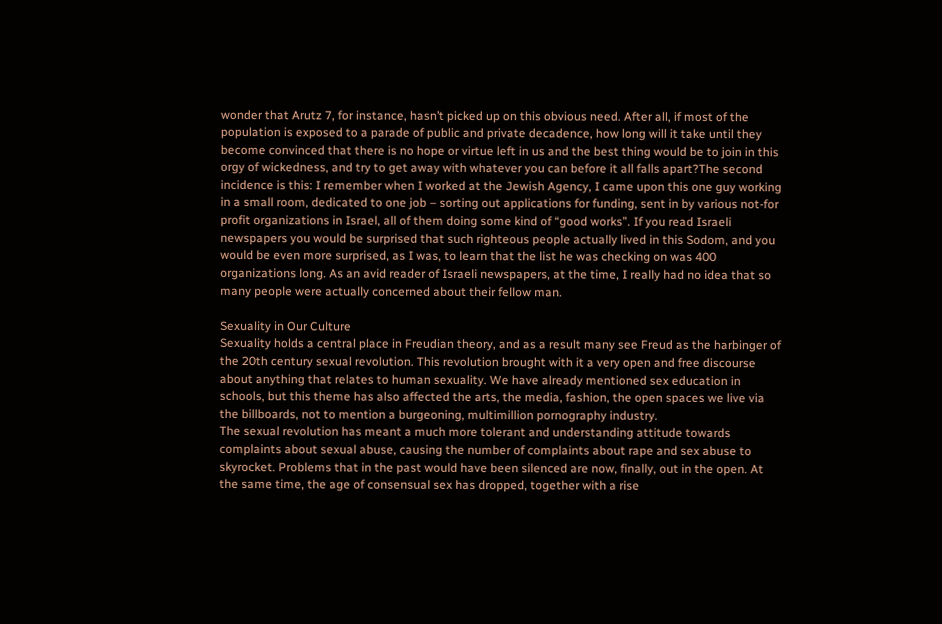wonder that Arutz 7, for instance, hasn’t picked up on this obvious need. After all, if most of the population is exposed to a parade of public and private decadence, how long will it take until they become convinced that there is no hope or virtue left in us and the best thing would be to join in this orgy of wickedness, and try to get away with whatever you can before it all falls apart?The second incidence is this: I remember when I worked at the Jewish Agency, I came upon this one guy working in a small room, dedicated to one job – sorting out applications for funding, sent in by various not-for profit organizations in Israel, all of them doing some kind of “good works”. If you read Israeli newspapers you would be surprised that such righteous people actually lived in this Sodom, and you would be even more surprised, as I was, to learn that the list he was checking on was 400 organizations long. As an avid reader of Israeli newspapers, at the time, I really had no idea that so many people were actually concerned about their fellow man.

Sexuality in Our Culture
Sexuality holds a central place in Freudian theory, and as a result many see Freud as the harbinger of the 20th century sexual revolution. This revolution brought with it a very open and free discourse about anything that relates to human sexuality. We have already mentioned sex education in schools, but this theme has also affected the arts, the media, fashion, the open spaces we live via the billboards, not to mention a burgeoning, multimillion pornography industry.
The sexual revolution has meant a much more tolerant and understanding attitude towards complaints about sexual abuse, causing the number of complaints about rape and sex abuse to skyrocket. Problems that in the past would have been silenced are now, finally, out in the open. At the same time, the age of consensual sex has dropped, together with a rise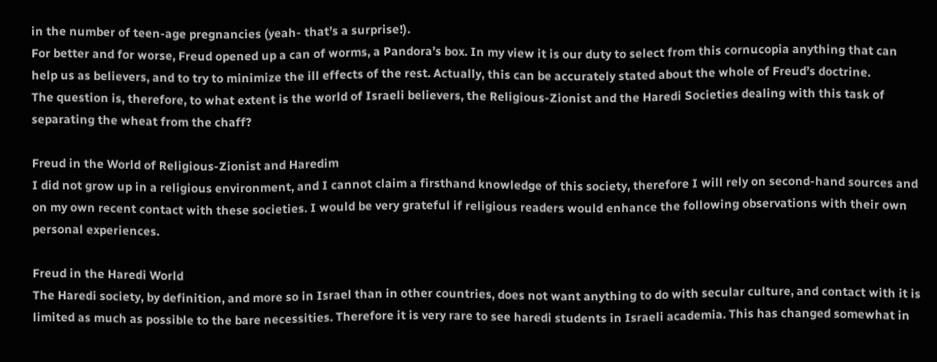in the number of teen-age pregnancies (yeah- that’s a surprise!).
For better and for worse, Freud opened up a can of worms, a Pandora’s box. In my view it is our duty to select from this cornucopia anything that can help us as believers, and to try to minimize the ill effects of the rest. Actually, this can be accurately stated about the whole of Freud’s doctrine.
The question is, therefore, to what extent is the world of Israeli believers, the Religious-Zionist and the Haredi Societies dealing with this task of separating the wheat from the chaff?

Freud in the World of Religious-Zionist and Haredim
I did not grow up in a religious environment, and I cannot claim a firsthand knowledge of this society, therefore I will rely on second-hand sources and on my own recent contact with these societies. I would be very grateful if religious readers would enhance the following observations with their own personal experiences.

Freud in the Haredi World
The Haredi society, by definition, and more so in Israel than in other countries, does not want anything to do with secular culture, and contact with it is limited as much as possible to the bare necessities. Therefore it is very rare to see haredi students in Israeli academia. This has changed somewhat in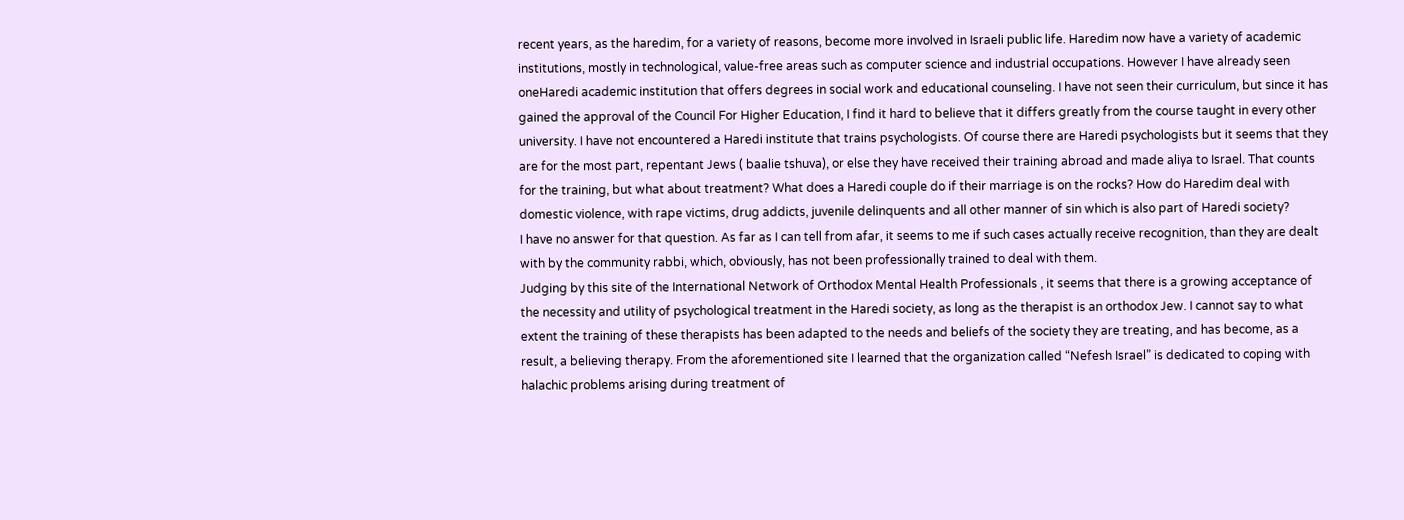recent years, as the haredim, for a variety of reasons, become more involved in Israeli public life. Haredim now have a variety of academic institutions, mostly in technological, value-free areas such as computer science and industrial occupations. However I have already seen oneHaredi academic institution that offers degrees in social work and educational counseling. I have not seen their curriculum, but since it has gained the approval of the Council For Higher Education, I find it hard to believe that it differs greatly from the course taught in every other university. I have not encountered a Haredi institute that trains psychologists. Of course there are Haredi psychologists but it seems that they are for the most part, repentant Jews ( baalie tshuva), or else they have received their training abroad and made aliya to Israel. That counts for the training, but what about treatment? What does a Haredi couple do if their marriage is on the rocks? How do Haredim deal with domestic violence, with rape victims, drug addicts, juvenile delinquents and all other manner of sin which is also part of Haredi society?
I have no answer for that question. As far as I can tell from afar, it seems to me if such cases actually receive recognition, than they are dealt with by the community rabbi, which, obviously, has not been professionally trained to deal with them.
Judging by this site of the International Network of Orthodox Mental Health Professionals , it seems that there is a growing acceptance of the necessity and utility of psychological treatment in the Haredi society, as long as the therapist is an orthodox Jew. I cannot say to what extent the training of these therapists has been adapted to the needs and beliefs of the society they are treating, and has become, as a result, a believing therapy. From the aforementioned site I learned that the organization called “Nefesh Israel” is dedicated to coping with halachic problems arising during treatment of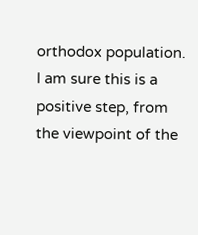orthodox population. I am sure this is a positive step, from the viewpoint of the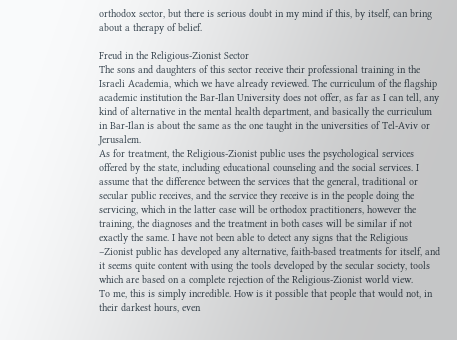orthodox sector, but there is serious doubt in my mind if this, by itself, can bring about a therapy of belief.

Freud in the Religious-Zionist Sector
The sons and daughters of this sector receive their professional training in the Israeli Academia, which we have already reviewed. The curriculum of the flagship academic institution the Bar-Ilan University does not offer, as far as I can tell, any kind of alternative in the mental health department, and basically the curriculum in Bar-Ilan is about the same as the one taught in the universities of Tel-Aviv or Jerusalem.
As for treatment, the Religious-Zionist public uses the psychological services offered by the state, including educational counseling and the social services. I assume that the difference between the services that the general, traditional or secular public receives, and the service they receive is in the people doing the servicing, which in the latter case will be orthodox practitioners, however the training, the diagnoses and the treatment in both cases will be similar if not exactly the same. I have not been able to detect any signs that the Religious –Zionist public has developed any alternative, faith-based treatments for itself, and it seems quite content with using the tools developed by the secular society, tools which are based on a complete rejection of the Religious-Zionist world view.
To me, this is simply incredible. How is it possible that people that would not, in their darkest hours, even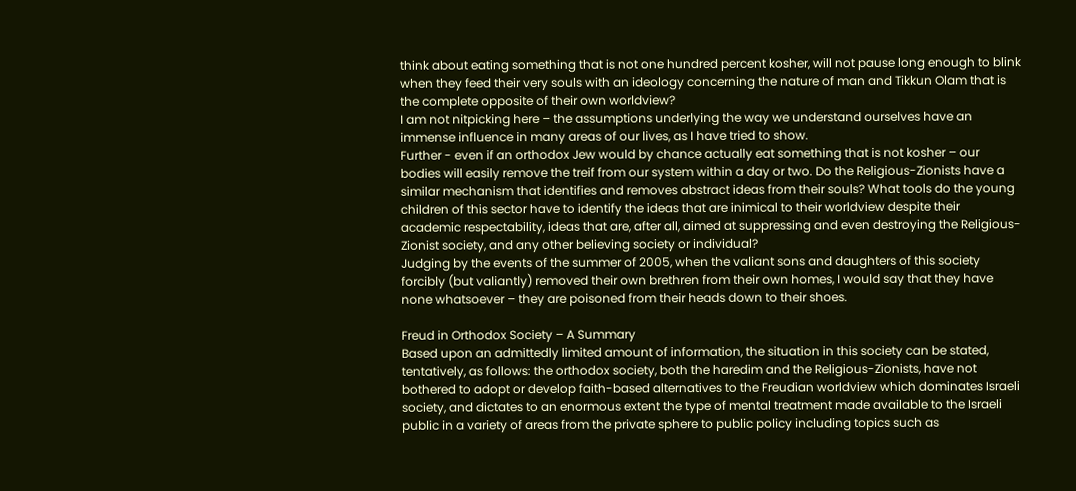think about eating something that is not one hundred percent kosher, will not pause long enough to blink when they feed their very souls with an ideology concerning the nature of man and Tikkun Olam that is the complete opposite of their own worldview?
I am not nitpicking here – the assumptions underlying the way we understand ourselves have an immense influence in many areas of our lives, as I have tried to show.
Further - even if an orthodox Jew would by chance actually eat something that is not kosher – our bodies will easily remove the treif from our system within a day or two. Do the Religious-Zionists have a similar mechanism that identifies and removes abstract ideas from their souls? What tools do the young children of this sector have to identify the ideas that are inimical to their worldview despite their academic respectability, ideas that are, after all, aimed at suppressing and even destroying the Religious-Zionist society, and any other believing society or individual?
Judging by the events of the summer of 2005, when the valiant sons and daughters of this society forcibly (but valiantly) removed their own brethren from their own homes, I would say that they have none whatsoever – they are poisoned from their heads down to their shoes.

Freud in Orthodox Society – A Summary
Based upon an admittedly limited amount of information, the situation in this society can be stated, tentatively, as follows: the orthodox society, both the haredim and the Religious-Zionists, have not bothered to adopt or develop faith-based alternatives to the Freudian worldview which dominates Israeli society, and dictates to an enormous extent the type of mental treatment made available to the Israeli public in a variety of areas from the private sphere to public policy including topics such as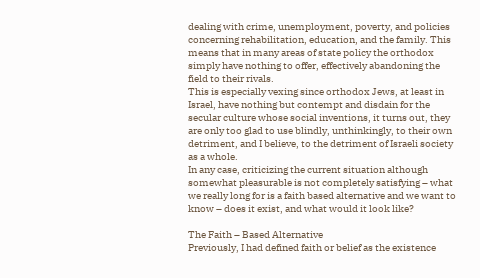dealing with crime, unemployment, poverty, and policies concerning rehabilitation, education, and the family. This means that in many areas of state policy the orthodox simply have nothing to offer, effectively abandoning the field to their rivals.
This is especially vexing since orthodox Jews, at least in Israel, have nothing but contempt and disdain for the secular culture whose social inventions, it turns out, they are only too glad to use blindly, unthinkingly, to their own detriment, and I believe, to the detriment of Israeli society as a whole.
In any case, criticizing the current situation although somewhat pleasurable is not completely satisfying – what we really long for is a faith based alternative and we want to know – does it exist, and what would it look like?

The Faith – Based Alternative
Previously, I had defined faith or belief as the existence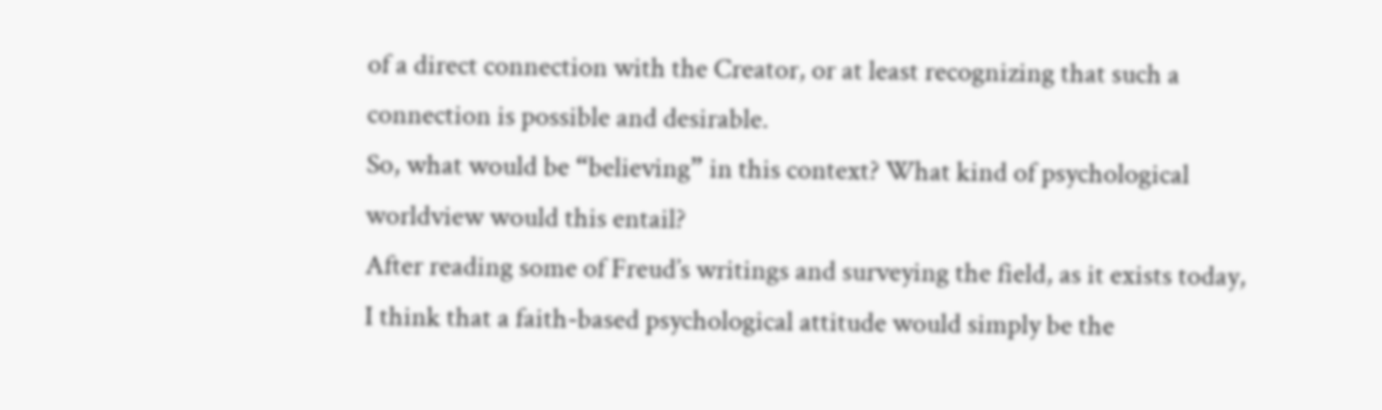of a direct connection with the Creator, or at least recognizing that such a connection is possible and desirable.
So, what would be “believing” in this context? What kind of psychological worldview would this entail?
After reading some of Freud’s writings and surveying the field, as it exists today, I think that a faith-based psychological attitude would simply be the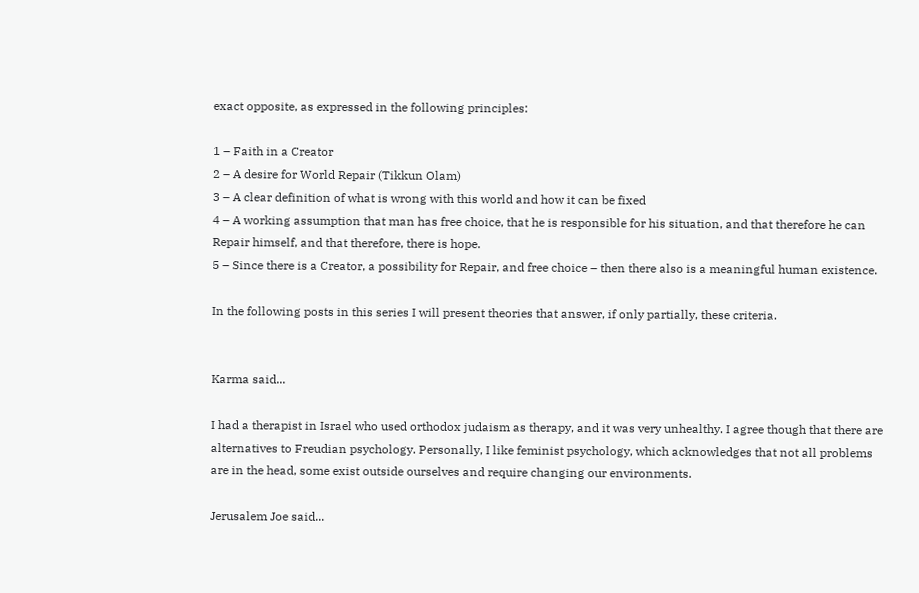exact opposite, as expressed in the following principles:

1 – Faith in a Creator
2 – A desire for World Repair (Tikkun Olam)
3 – A clear definition of what is wrong with this world and how it can be fixed
4 – A working assumption that man has free choice, that he is responsible for his situation, and that therefore he can Repair himself, and that therefore, there is hope.
5 – Since there is a Creator, a possibility for Repair, and free choice – then there also is a meaningful human existence.

In the following posts in this series I will present theories that answer, if only partially, these criteria.


Karma said...

I had a therapist in Israel who used orthodox judaism as therapy, and it was very unhealthy. I agree though that there are alternatives to Freudian psychology. Personally, I like feminist psychology, which acknowledges that not all problems are in the head, some exist outside ourselves and require changing our environments.

Jerusalem Joe said...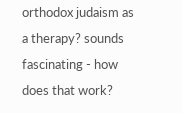orthodox judaism as a therapy? sounds fascinating - how does that work?